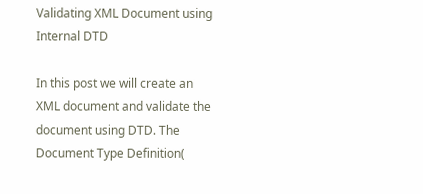Validating XML Document using Internal DTD

In this post we will create an XML document and validate the document using DTD. The Document Type Definition(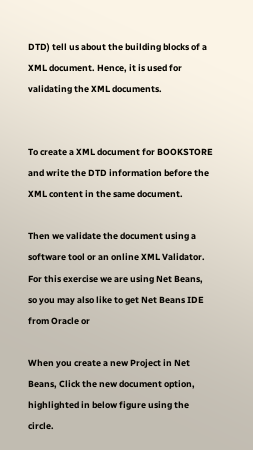DTD) tell us about the building blocks of a XML document. Hence, it is used for validating the XML documents.


To create a XML document for BOOKSTORE  and write the DTD information before the XML content in the same document.

Then we validate the document using a software tool or an online XML Validator. For this exercise we are using Net Beans, so you may also like to get Net Beans IDE from Oracle or

When you create a new Project in Net Beans, Click the new document option, highlighted in below figure using the circle.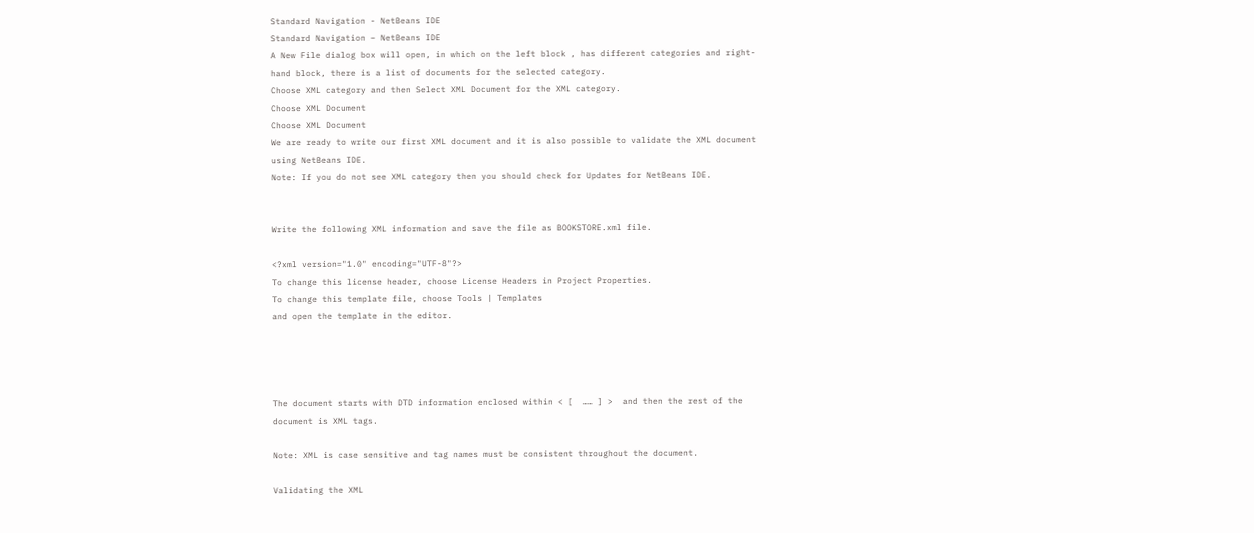Standard Navigation - NetBeans IDE
Standard Navigation – NetBeans IDE
A New File dialog box will open, in which on the left block , has different categories and right-hand block, there is a list of documents for the selected category.
Choose XML category and then Select XML Document for the XML category.
Choose XML Document
Choose XML Document
We are ready to write our first XML document and it is also possible to validate the XML document using NetBeans IDE.
Note: If you do not see XML category then you should check for Updates for NetBeans IDE.


Write the following XML information and save the file as BOOKSTORE.xml file.

<?xml version="1.0" encoding="UTF-8"?>
To change this license header, choose License Headers in Project Properties.
To change this template file, choose Tools | Templates
and open the template in the editor.




The document starts with DTD information enclosed within < [  …… ] >  and then the rest of the document is XML tags.

Note: XML is case sensitive and tag names must be consistent throughout the document.

Validating the XML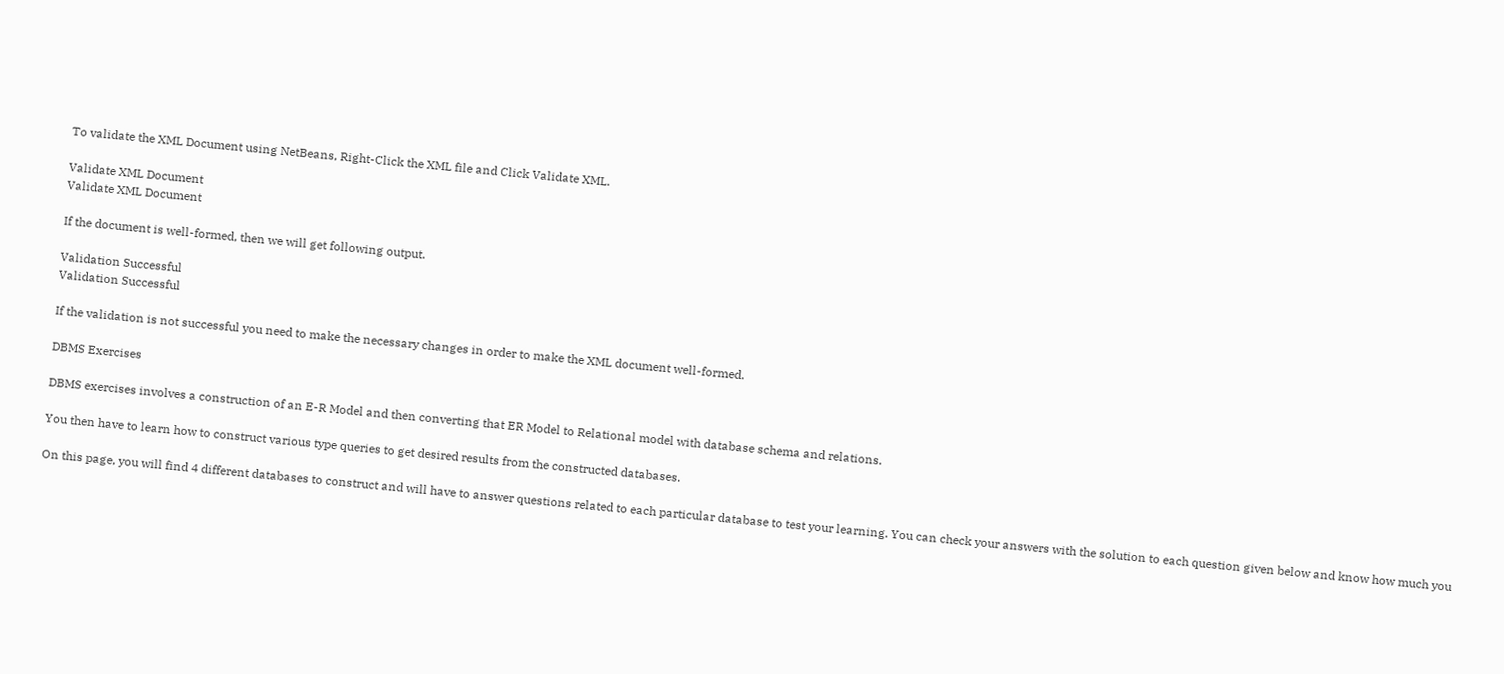To validate the XML Document using NetBeans, Right-Click the XML file and Click Validate XML.

Validate XML Document
Validate XML Document

If the document is well-formed, then we will get following output.

Validation Successful
Validation Successful

If the validation is not successful you need to make the necessary changes in order to make the XML document well-formed.

DBMS Exercises

DBMS exercises involves a construction of an E-R Model and then converting that ER Model to Relational model with database schema and relations.

You then have to learn how to construct various type queries to get desired results from the constructed databases.

On this page, you will find 4 different databases to construct and will have to answer questions related to each particular database to test your learning. You can check your answers with the solution to each question given below and know how much you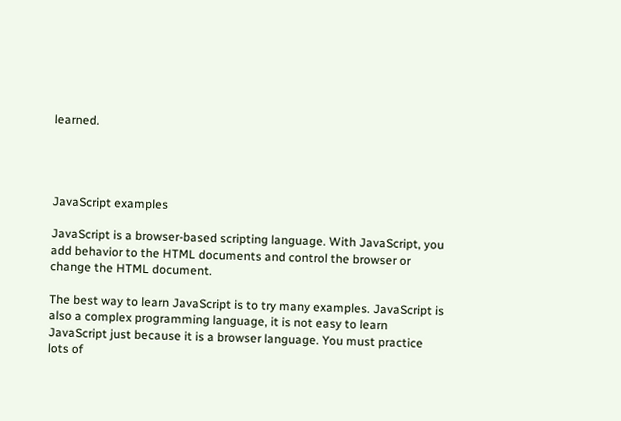learned.




JavaScript examples

JavaScript is a browser-based scripting language. With JavaScript, you add behavior to the HTML documents and control the browser or change the HTML document.

The best way to learn JavaScript is to try many examples. JavaScript is also a complex programming language, it is not easy to learn JavaScript just because it is a browser language. You must practice lots of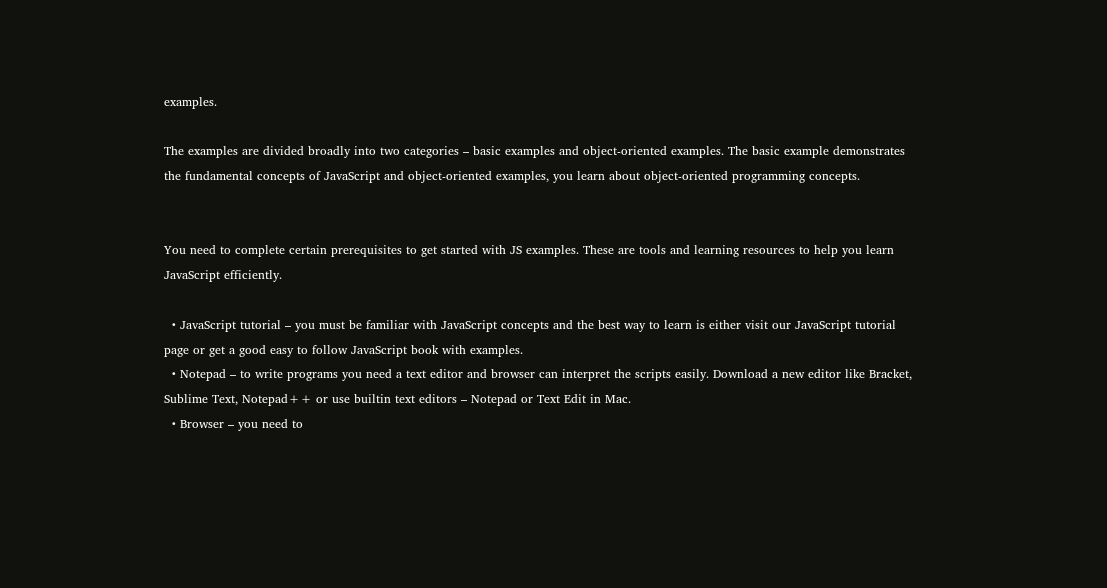examples.

The examples are divided broadly into two categories – basic examples and object-oriented examples. The basic example demonstrates the fundamental concepts of JavaScript and object-oriented examples, you learn about object-oriented programming concepts.


You need to complete certain prerequisites to get started with JS examples. These are tools and learning resources to help you learn JavaScript efficiently.

  • JavaScript tutorial – you must be familiar with JavaScript concepts and the best way to learn is either visit our JavaScript tutorial page or get a good easy to follow JavaScript book with examples.
  • Notepad – to write programs you need a text editor and browser can interpret the scripts easily. Download a new editor like Bracket, Sublime Text, Notepad++ or use builtin text editors – Notepad or Text Edit in Mac.
  • Browser – you need to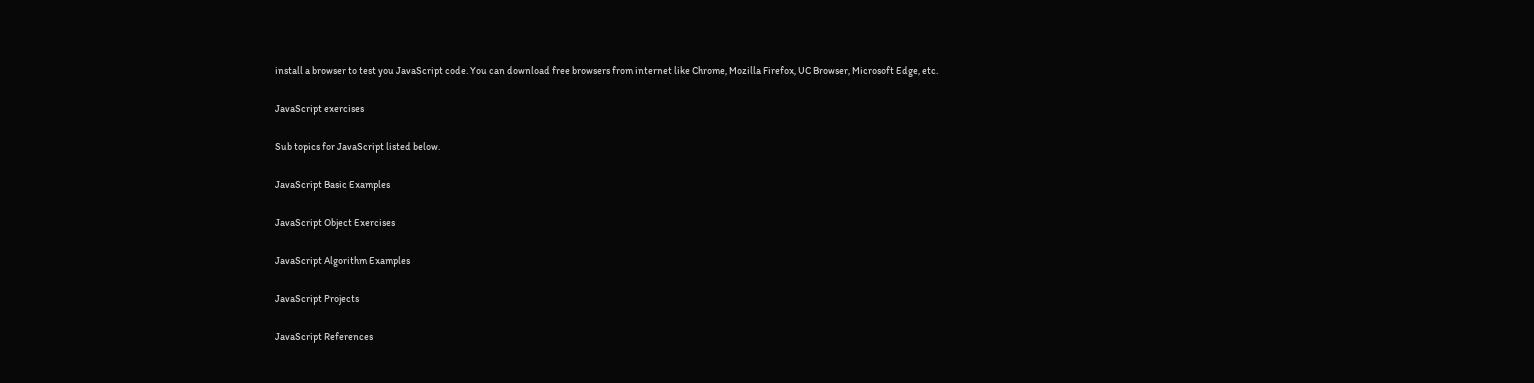install a browser to test you JavaScript code. You can download free browsers from internet like Chrome, Mozilla Firefox, UC Browser, Microsoft Edge, etc.

JavaScript exercises

Sub topics for JavaScript listed below.

JavaScript Basic Examples

JavaScript Object Exercises

JavaScript Algorithm Examples

JavaScript Projects

JavaScript References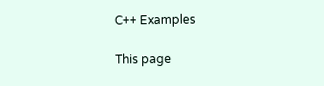C++ Examples

This page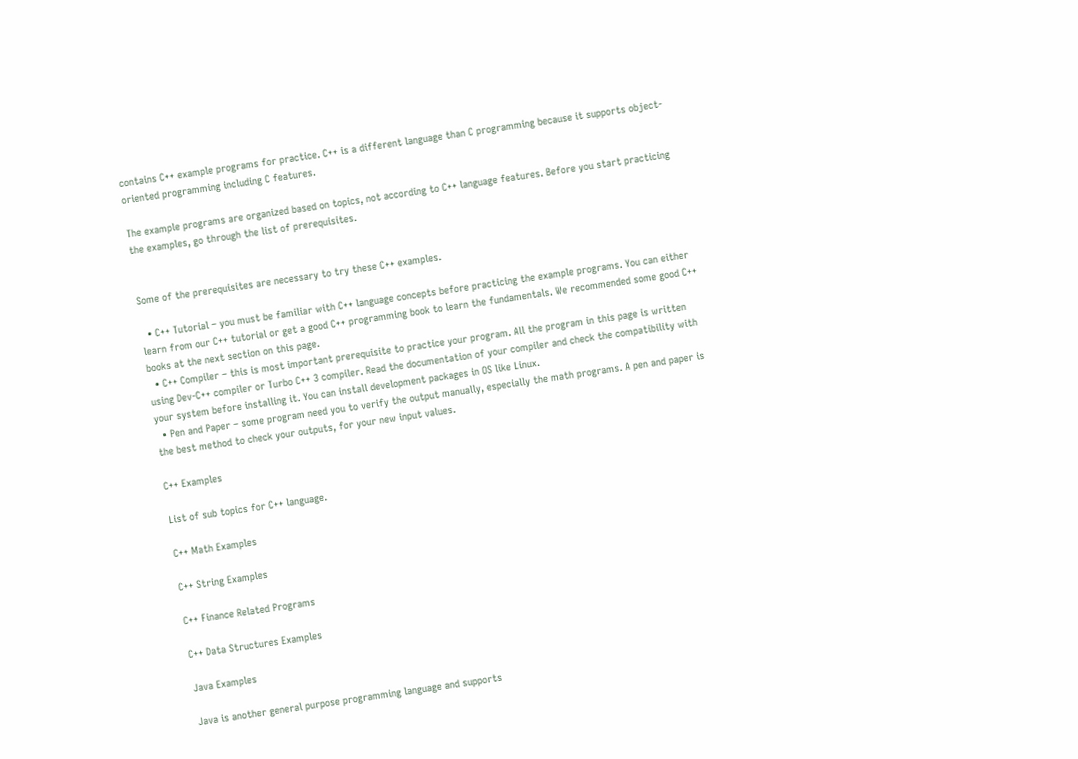contains C++ example programs for practice. C++ is a different language than C programming because it supports object-oriented programming including C features.

The example programs are organized based on topics, not according to C++ language features. Before you start practicing the examples, go through the list of prerequisites.


Some of the prerequisites are necessary to try these C++ examples.

  • C++ Tutorial – you must be familiar with C++ language concepts before practicing the example programs. You can either learn from our C++ tutorial or get a good C++ programming book to learn the fundamentals. We recommended some good C++ books at the next section on this page.
  • C++ Compiler – this is most important prerequisite to practice your program. All the program in this page is written using Dev-C++ compiler or Turbo C++ 3 compiler. Read the documentation of your compiler and check the compatibility with your system before installing it. You can install development packages in OS like Linux.
  • Pen and Paper – some program need you to verify the output manually, especially the math programs. A pen and paper is the best method to check your outputs, for your new input values.

C++ Examples

List of sub topics for C++ language.

C++ Math Examples

C++ String Examples

C++ Finance Related Programs

C++ Data Structures Examples

Java Examples

Java is another general purpose programming language and supports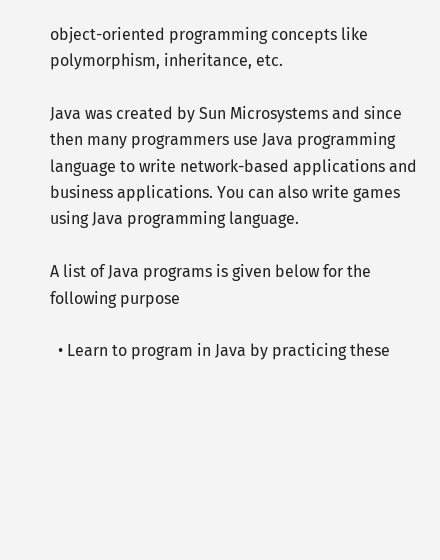object-oriented programming concepts like polymorphism, inheritance, etc.

Java was created by Sun Microsystems and since then many programmers use Java programming language to write network-based applications and business applications. You can also write games using Java programming language.

A list of Java programs is given below for the following purpose

  • Learn to program in Java by practicing these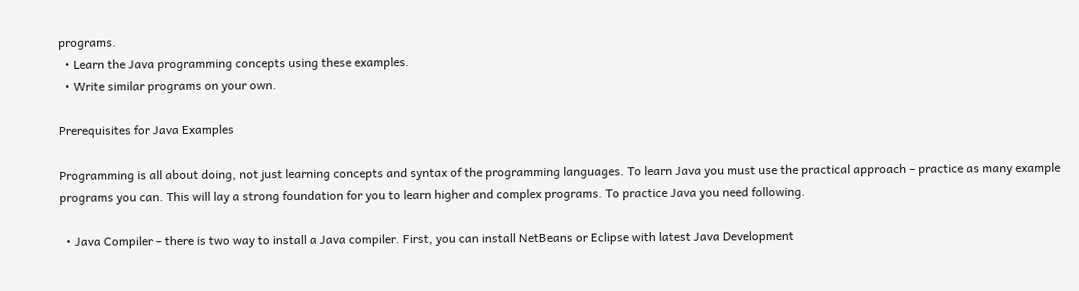programs.
  • Learn the Java programming concepts using these examples.
  • Write similar programs on your own.

Prerequisites for Java Examples

Programming is all about doing, not just learning concepts and syntax of the programming languages. To learn Java you must use the practical approach – practice as many example programs you can. This will lay a strong foundation for you to learn higher and complex programs. To practice Java you need following.

  • Java Compiler – there is two way to install a Java compiler. First, you can install NetBeans or Eclipse with latest Java Development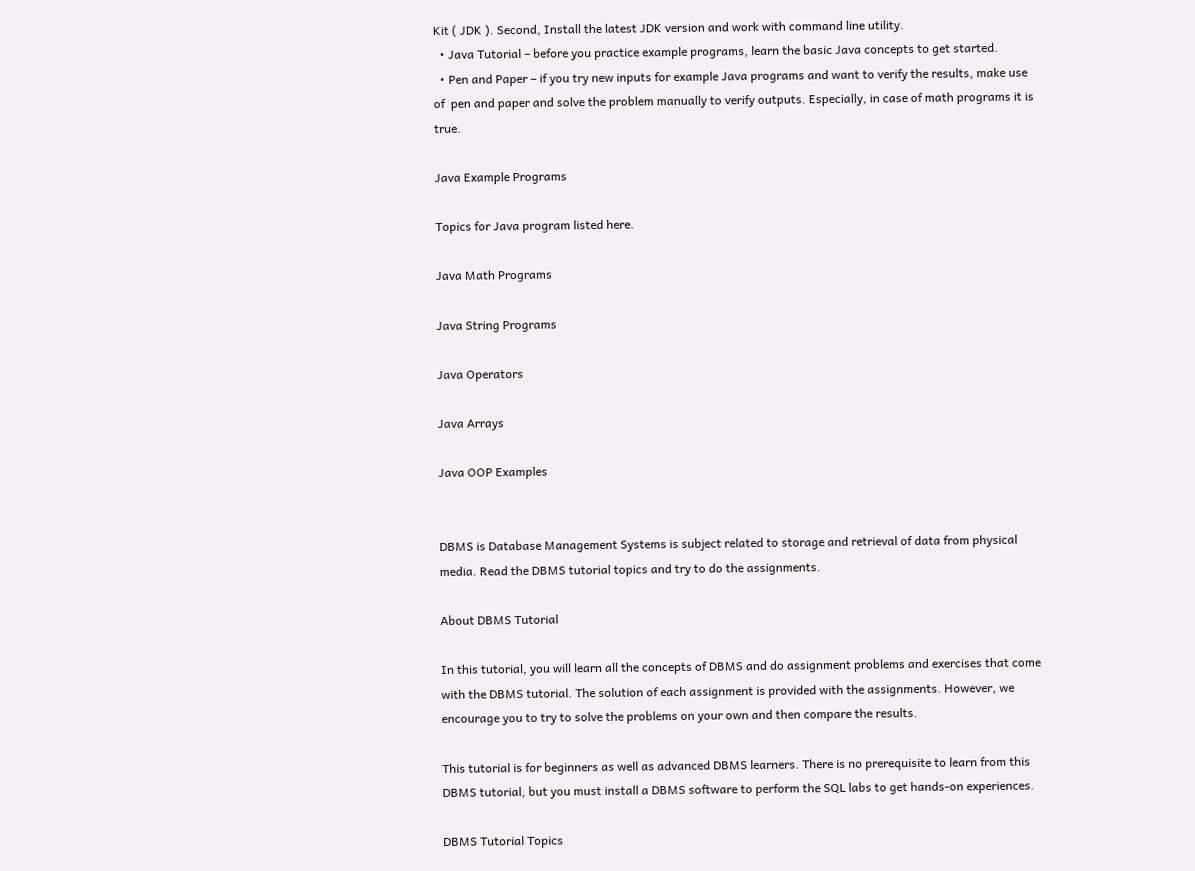Kit ( JDK ). Second, Install the latest JDK version and work with command line utility.
  • Java Tutorial – before you practice example programs, learn the basic Java concepts to get started.
  • Pen and Paper – if you try new inputs for example Java programs and want to verify the results, make use of  pen and paper and solve the problem manually to verify outputs. Especially, in case of math programs it is true.

Java Example Programs

Topics for Java program listed here.

Java Math Programs

Java String Programs

Java Operators

Java Arrays

Java OOP Examples


DBMS is Database Management Systems is subject related to storage and retrieval of data from physical media. Read the DBMS tutorial topics and try to do the assignments.

About DBMS Tutorial

In this tutorial, you will learn all the concepts of DBMS and do assignment problems and exercises that come with the DBMS tutorial. The solution of each assignment is provided with the assignments. However, we encourage you to try to solve the problems on your own and then compare the results.

This tutorial is for beginners as well as advanced DBMS learners. There is no prerequisite to learn from this DBMS tutorial, but you must install a DBMS software to perform the SQL labs to get hands-on experiences.

DBMS Tutorial Topics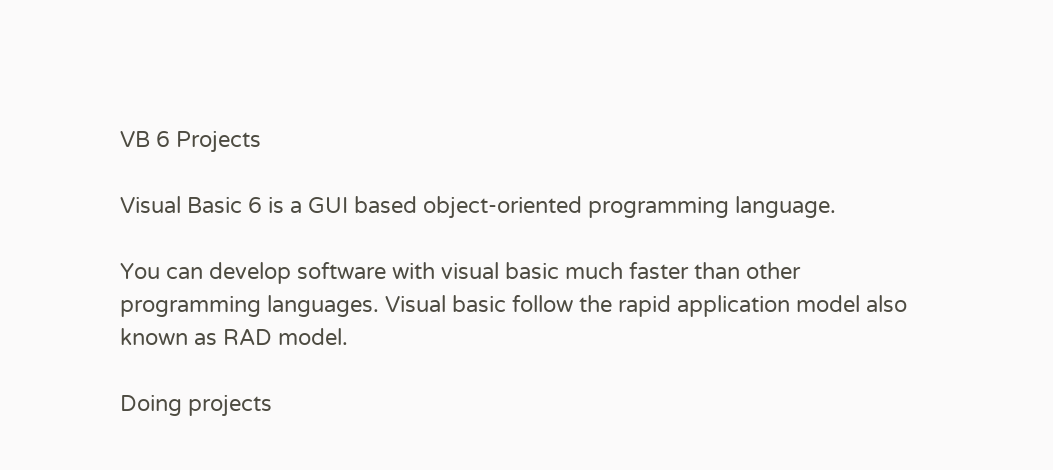VB 6 Projects

Visual Basic 6 is a GUI based object-oriented programming language.

You can develop software with visual basic much faster than other programming languages. Visual basic follow the rapid application model also known as RAD model.

Doing projects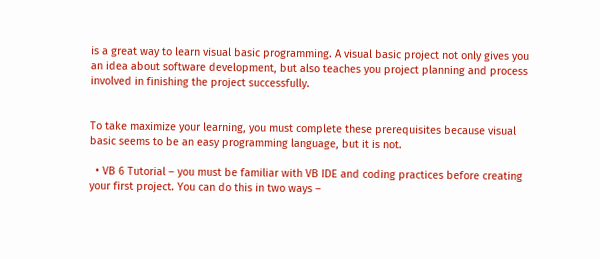is a great way to learn visual basic programming. A visual basic project not only gives you an idea about software development, but also teaches you project planning and process involved in finishing the project successfully.


To take maximize your learning, you must complete these prerequisites because visual basic seems to be an easy programming language, but it is not.

  • VB 6 Tutorial – you must be familiar with VB IDE and coding practices before creating your first project. You can do this in two ways –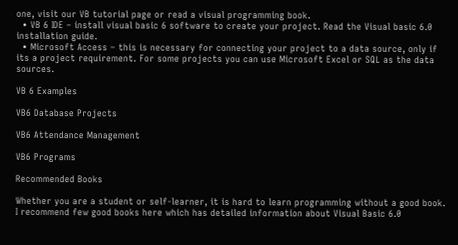one, visit our VB tutorial page or read a visual programming book.
  • VB 6 IDE – install visual basic 6 software to create your project. Read the Visual basic 6.0 installation guide.
  • Microsoft Access – this is necessary for connecting your project to a data source, only if its a project requirement. For some projects you can use Microsoft Excel or SQL as the data sources.

VB 6 Examples

VB6 Database Projects

VB6 Attendance Management

VB6 Programs

Recommended Books

Whether you are a student or self-learner, it is hard to learn programming without a good book. I recommend few good books here which has detailed information about Visual Basic 6.0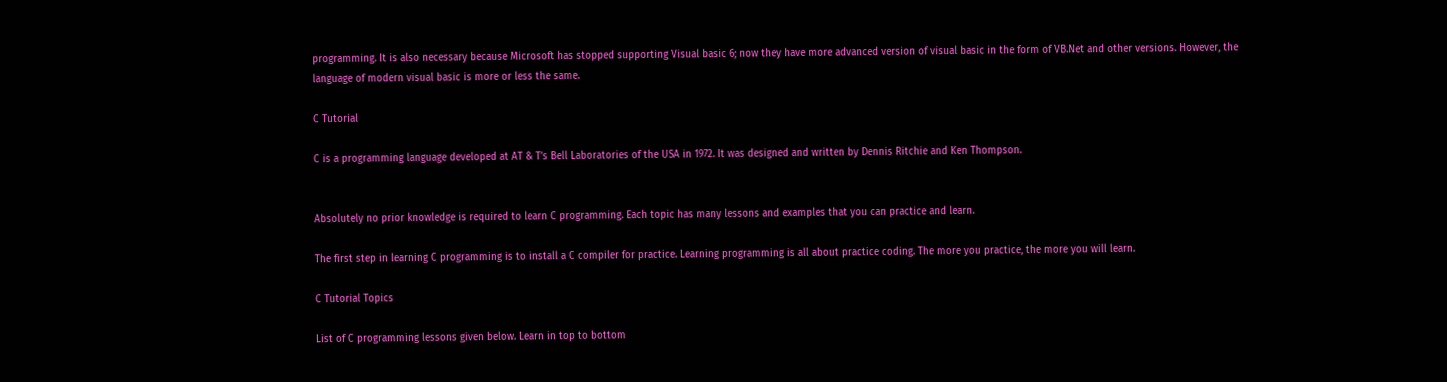programming. It is also necessary because Microsoft has stopped supporting Visual basic 6; now they have more advanced version of visual basic in the form of VB.Net and other versions. However, the language of modern visual basic is more or less the same.

C Tutorial

C is a programming language developed at AT & T’s Bell Laboratories of the USA in 1972. It was designed and written by Dennis Ritchie and Ken Thompson.


Absolutely no prior knowledge is required to learn C programming. Each topic has many lessons and examples that you can practice and learn.

The first step in learning C programming is to install a C compiler for practice. Learning programming is all about practice coding. The more you practice, the more you will learn.

C Tutorial Topics

List of C programming lessons given below. Learn in top to bottom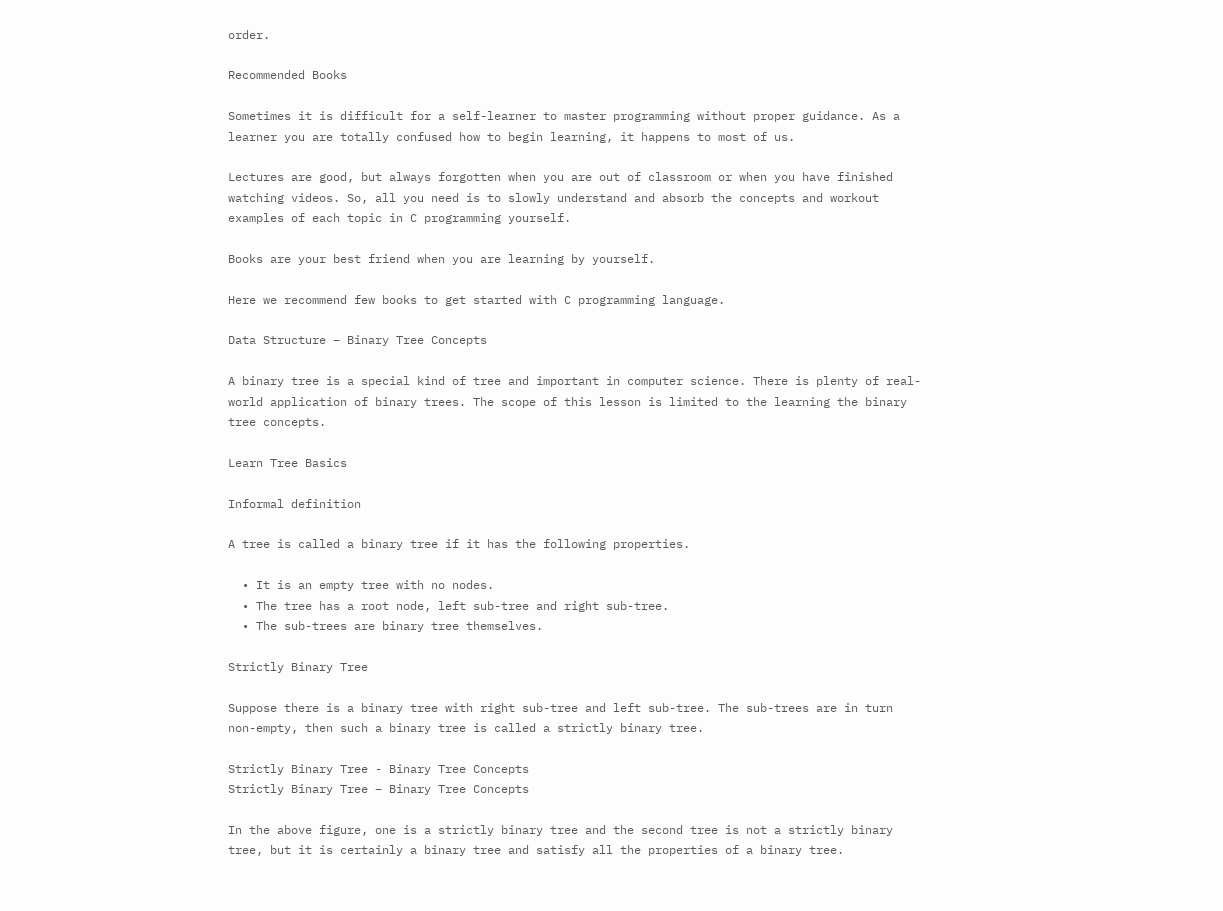order.

Recommended Books

Sometimes it is difficult for a self-learner to master programming without proper guidance. As a learner you are totally confused how to begin learning, it happens to most of us.

Lectures are good, but always forgotten when you are out of classroom or when you have finished watching videos. So, all you need is to slowly understand and absorb the concepts and workout examples of each topic in C programming yourself.

Books are your best friend when you are learning by yourself.

Here we recommend few books to get started with C programming language.

Data Structure – Binary Tree Concepts

A binary tree is a special kind of tree and important in computer science. There is plenty of real-world application of binary trees. The scope of this lesson is limited to the learning the binary tree concepts.

Learn Tree Basics

Informal definition

A tree is called a binary tree if it has the following properties.

  • It is an empty tree with no nodes.
  • The tree has a root node, left sub-tree and right sub-tree.
  • The sub-trees are binary tree themselves.

Strictly Binary Tree

Suppose there is a binary tree with right sub-tree and left sub-tree. The sub-trees are in turn non-empty, then such a binary tree is called a strictly binary tree.

Strictly Binary Tree - Binary Tree Concepts
Strictly Binary Tree – Binary Tree Concepts

In the above figure, one is a strictly binary tree and the second tree is not a strictly binary tree, but it is certainly a binary tree and satisfy all the properties of a binary tree.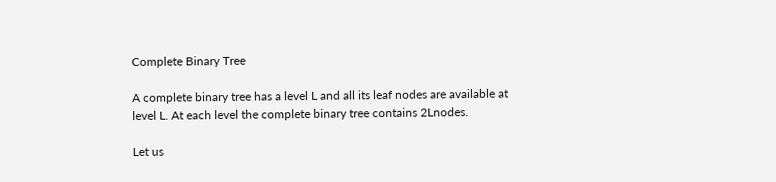Complete Binary Tree

A complete binary tree has a level L and all its leaf nodes are available at level L. At each level the complete binary tree contains 2Lnodes.

Let us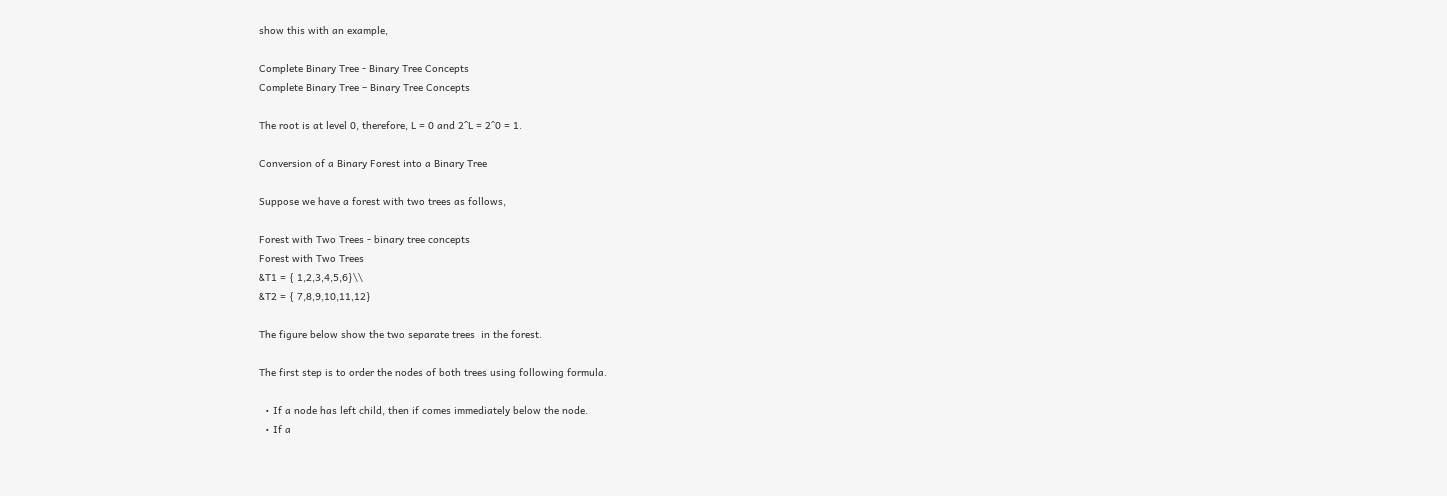show this with an example,

Complete Binary Tree - Binary Tree Concepts
Complete Binary Tree – Binary Tree Concepts

The root is at level 0, therefore, L = 0 and 2^L = 2^0 = 1.

Conversion of a Binary Forest into a Binary Tree

Suppose we have a forest with two trees as follows,

Forest with Two Trees - binary tree concepts
Forest with Two Trees
&T1 = { 1,2,3,4,5,6}\\
&T2 = { 7,8,9,10,11,12}

The figure below show the two separate trees  in the forest.

The first step is to order the nodes of both trees using following formula.

  • If a node has left child, then if comes immediately below the node.
  • If a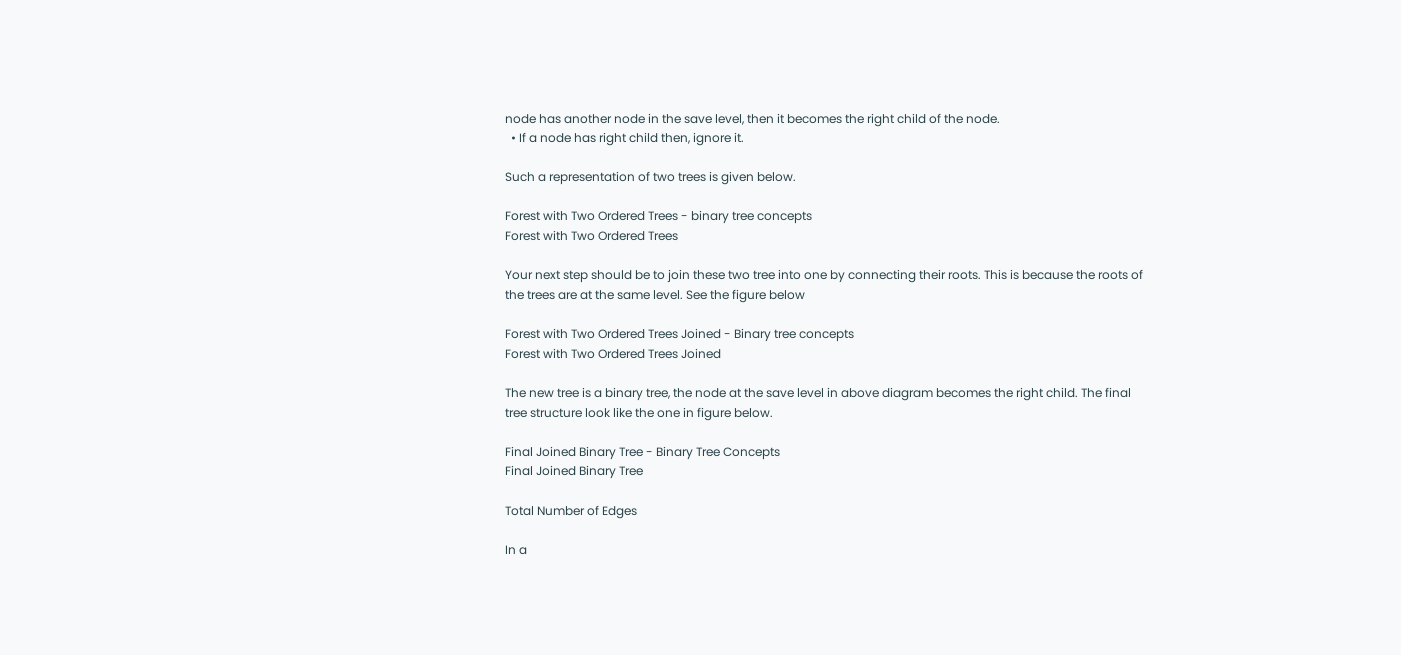node has another node in the save level, then it becomes the right child of the node.
  • If a node has right child then, ignore it.

Such a representation of two trees is given below.

Forest with Two Ordered Trees - binary tree concepts
Forest with Two Ordered Trees

Your next step should be to join these two tree into one by connecting their roots. This is because the roots of the trees are at the same level. See the figure below

Forest with Two Ordered Trees Joined - Binary tree concepts
Forest with Two Ordered Trees Joined

The new tree is a binary tree, the node at the save level in above diagram becomes the right child. The final tree structure look like the one in figure below.

Final Joined Binary Tree - Binary Tree Concepts
Final Joined Binary Tree

Total Number of Edges

In a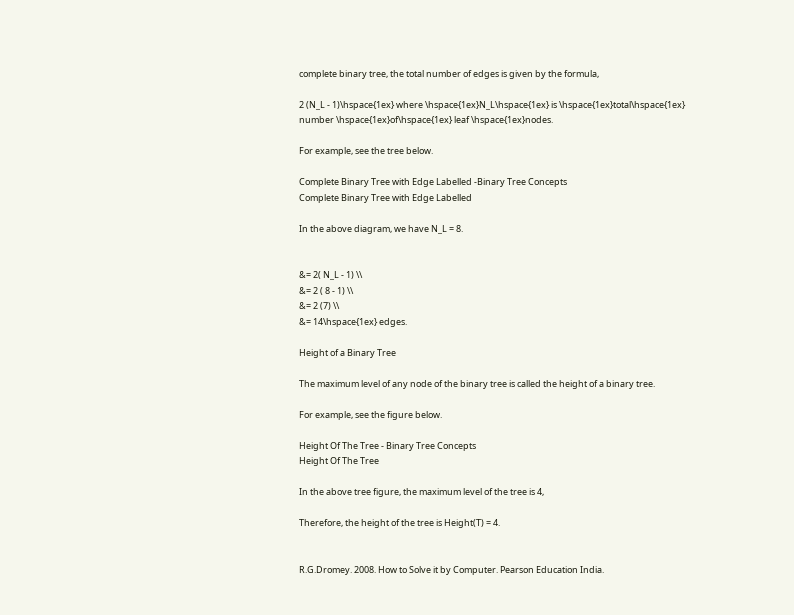complete binary tree, the total number of edges is given by the formula,

2 (N_L - 1)\hspace{1ex} where \hspace{1ex}N_L\hspace{1ex} is \hspace{1ex}total\hspace{1ex} number \hspace{1ex}of\hspace{1ex} leaf \hspace{1ex}nodes.

For example, see the tree below.

Complete Binary Tree with Edge Labelled -Binary Tree Concepts
Complete Binary Tree with Edge Labelled

In the above diagram, we have N_L = 8.


&= 2( N_L - 1) \\
&= 2 ( 8 - 1) \\
&= 2 (7) \\
&= 14\hspace{1ex} edges.

Height of a Binary Tree

The maximum level of any node of the binary tree is called the height of a binary tree.

For example, see the figure below.

Height Of The Tree - Binary Tree Concepts
Height Of The Tree

In the above tree figure, the maximum level of the tree is 4,

Therefore, the height of the tree is Height(T) = 4.


R.G.Dromey. 2008. How to Solve it by Computer. Pearson Education India.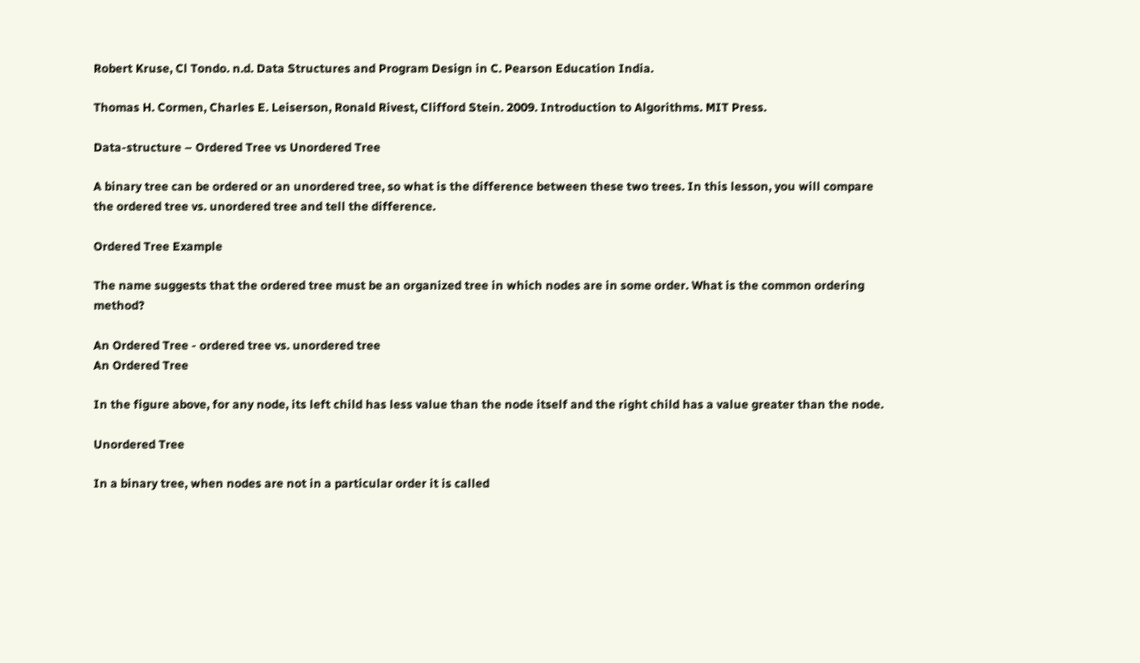Robert Kruse, Cl Tondo. n.d. Data Structures and Program Design in C. Pearson Education India.

Thomas H. Cormen, Charles E. Leiserson, Ronald Rivest, Clifford Stein. 2009. Introduction to Algorithms. MIT Press.

Data-structure – Ordered Tree vs Unordered Tree

A binary tree can be ordered or an unordered tree, so what is the difference between these two trees. In this lesson, you will compare the ordered tree vs. unordered tree and tell the difference.

Ordered Tree Example

The name suggests that the ordered tree must be an organized tree in which nodes are in some order. What is the common ordering method?

An Ordered Tree - ordered tree vs. unordered tree
An Ordered Tree

In the figure above, for any node, its left child has less value than the node itself and the right child has a value greater than the node.

Unordered Tree

In a binary tree, when nodes are not in a particular order it is called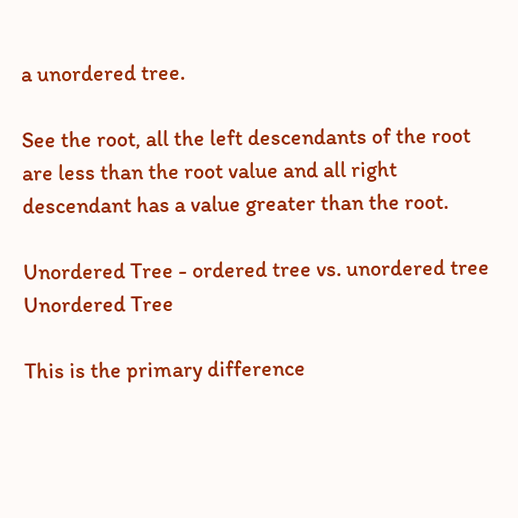a unordered tree.

See the root, all the left descendants of the root are less than the root value and all right descendant has a value greater than the root.

Unordered Tree - ordered tree vs. unordered tree
Unordered Tree

This is the primary difference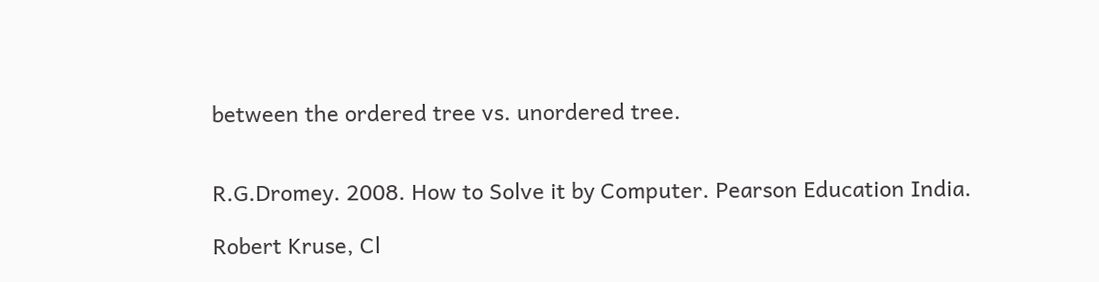between the ordered tree vs. unordered tree.


R.G.Dromey. 2008. How to Solve it by Computer. Pearson Education India.

Robert Kruse, Cl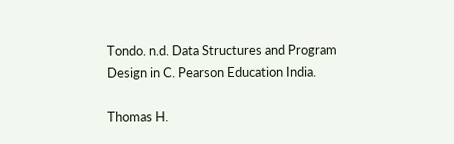Tondo. n.d. Data Structures and Program Design in C. Pearson Education India.

Thomas H.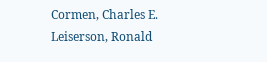Cormen, Charles E. Leiserson, Ronald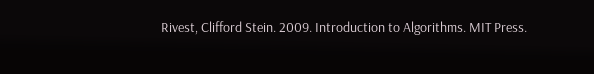Rivest, Clifford Stein. 2009. Introduction to Algorithms. MIT Press.